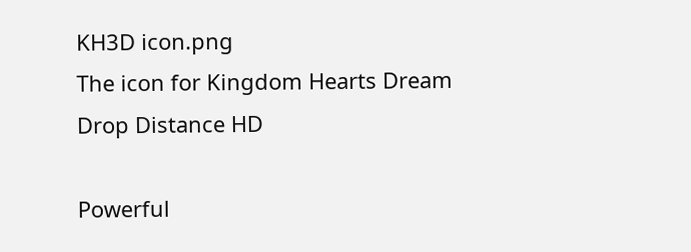KH3D icon.png
The icon for Kingdom Hearts Dream Drop Distance HD

Powerful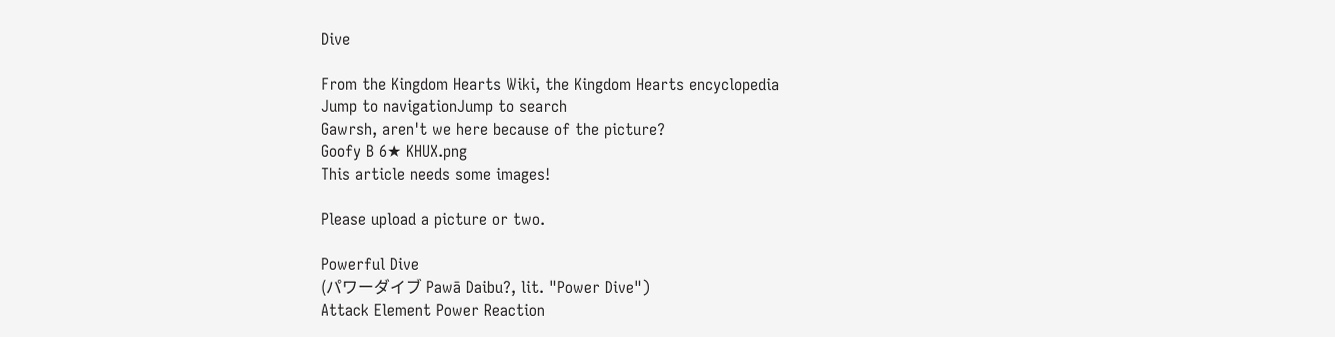Dive

From the Kingdom Hearts Wiki, the Kingdom Hearts encyclopedia
Jump to navigationJump to search
Gawrsh, aren't we here because of the picture?
Goofy B 6★ KHUX.png
This article needs some images!

Please upload a picture or two.

Powerful Dive
(パワーダイブ Pawā Daibu?, lit. "Power Dive")
Attack Element Power Reaction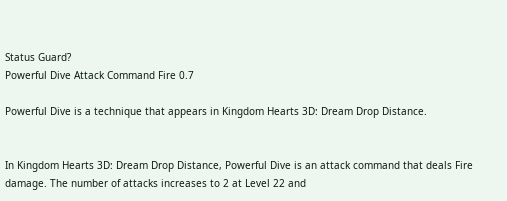Status Guard?
Powerful Dive Attack Command Fire 0.7

Powerful Dive is a technique that appears in Kingdom Hearts 3D: Dream Drop Distance.


In Kingdom Hearts 3D: Dream Drop Distance, Powerful Dive is an attack command that deals Fire damage. The number of attacks increases to 2 at Level 22 and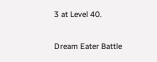3 at Level 40.

Dream Eater Battle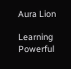Aura Lion

Learning Powerful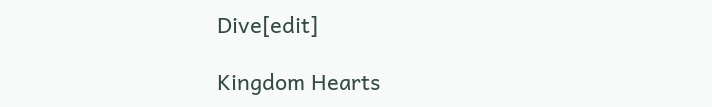Dive[edit]

Kingdom Hearts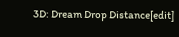3D: Dream Drop Distance[edit]